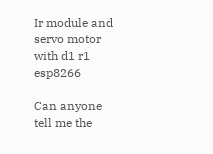Ir module and servo motor with d1 r1 esp8266

Can anyone tell me the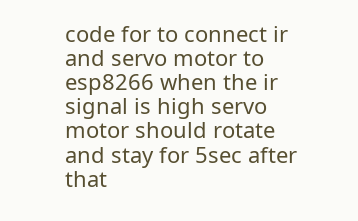code for to connect ir and servo motor to esp8266 when the ir signal is high servo motor should rotate and stay for 5sec after that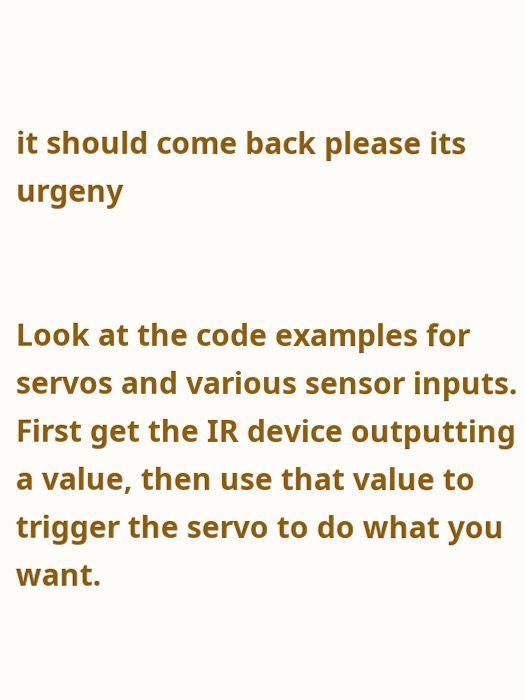it should come back please its urgeny


Look at the code examples for servos and various sensor inputs. First get the IR device outputting a value, then use that value to trigger the servo to do what you want.